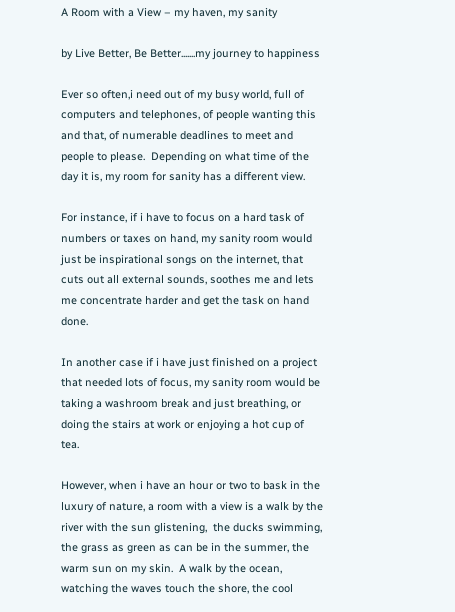A Room with a View – my haven, my sanity

by Live Better, Be Better.......my journey to happiness

Ever so often,i need out of my busy world, full of computers and telephones, of people wanting this and that, of numerable deadlines to meet and people to please.  Depending on what time of the day it is, my room for sanity has a different view.

For instance, if i have to focus on a hard task of numbers or taxes on hand, my sanity room would just be inspirational songs on the internet, that cuts out all external sounds, soothes me and lets me concentrate harder and get the task on hand done.

In another case if i have just finished on a project that needed lots of focus, my sanity room would be taking a washroom break and just breathing, or doing the stairs at work or enjoying a hot cup of tea.

However, when i have an hour or two to bask in the luxury of nature, a room with a view is a walk by the river with the sun glistening,  the ducks swimming, the grass as green as can be in the summer, the warm sun on my skin.  A walk by the ocean, watching the waves touch the shore, the cool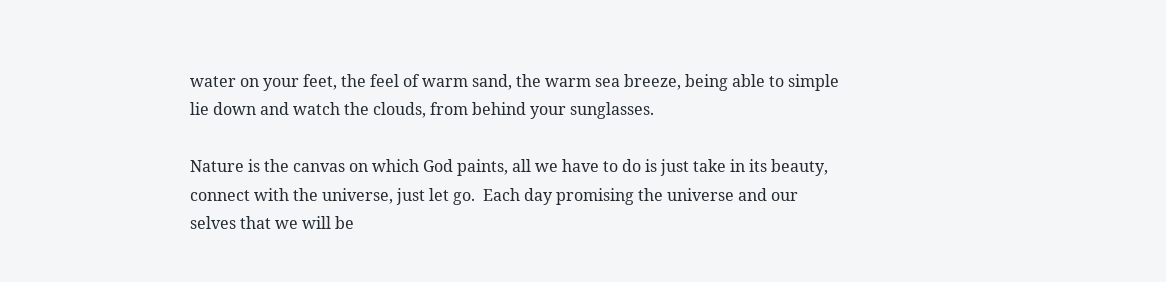water on your feet, the feel of warm sand, the warm sea breeze, being able to simple lie down and watch the clouds, from behind your sunglasses.

Nature is the canvas on which God paints, all we have to do is just take in its beauty, connect with the universe, just let go.  Each day promising the universe and our selves that we will be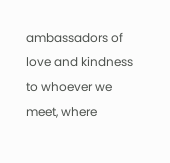ambassadors of love and kindness to whoever we meet, where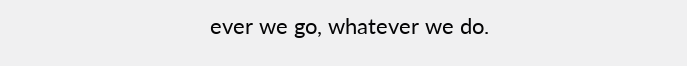ever we go, whatever we do.